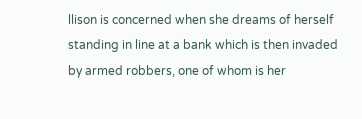llison is concerned when she dreams of herself standing in line at a bank which is then invaded by armed robbers, one of whom is her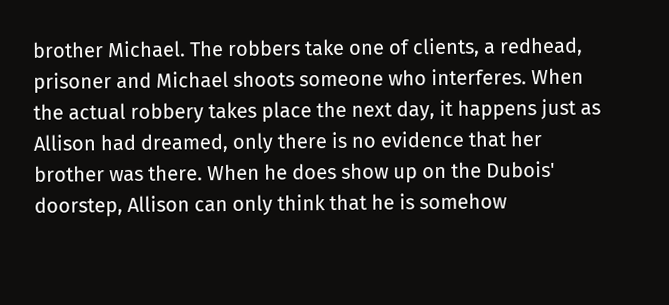brother Michael. The robbers take one of clients, a redhead, prisoner and Michael shoots someone who interferes. When the actual robbery takes place the next day, it happens just as Allison had dreamed, only there is no evidence that her brother was there. When he does show up on the Dubois' doorstep, Allison can only think that he is somehow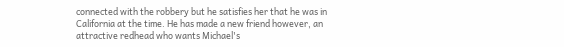connected with the robbery but he satisfies her that he was in California at the time. He has made a new friend however, an attractive redhead who wants Michael's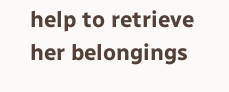help to retrieve her belongings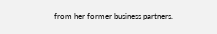from her former business partners.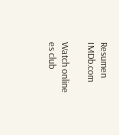Resumen IMDb.com

Watch online es club